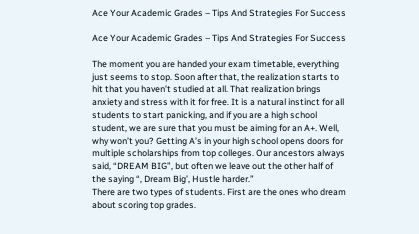Ace Your Academic Grades – Tips And Strategies For Success

Ace Your Academic Grades – Tips And Strategies For Success

The moment you are handed your exam timetable, everything just seems to stop. Soon after that, the realization starts to hit that you haven’t studied at all. That realization brings anxiety and stress with it for free. It is a natural instinct for all students to start panicking, and if you are a high school student, we are sure that you must be aiming for an A+. Well, why won’t you? Getting A’s in your high school opens doors for multiple scholarships from top colleges. Our ancestors always said, “DREAM BIG”, but often we leave out the other half of the saying “, Dream Big’, Hustle harder.”
There are two types of students. First are the ones who dream about scoring top grades.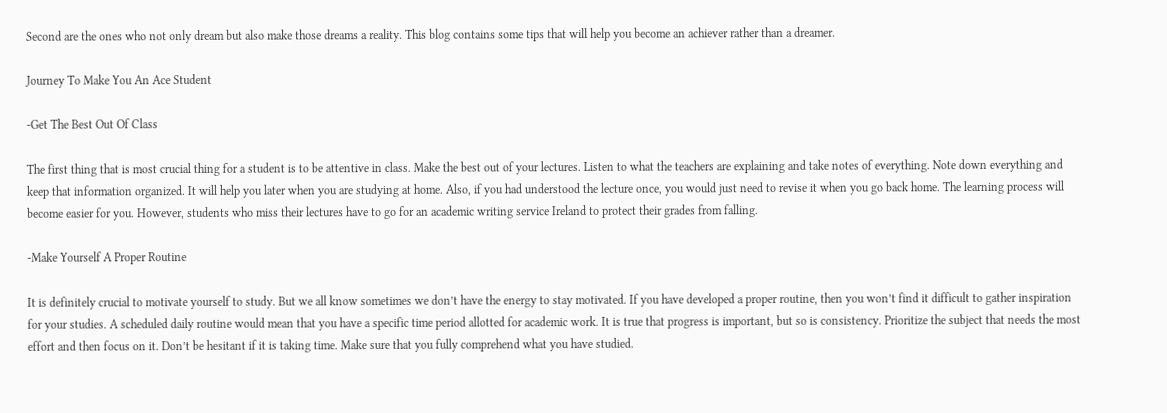Second are the ones who not only dream but also make those dreams a reality. This blog contains some tips that will help you become an achiever rather than a dreamer.

Journey To Make You An Ace Student

-Get The Best Out Of Class

The first thing that is most crucial thing for a student is to be attentive in class. Make the best out of your lectures. Listen to what the teachers are explaining and take notes of everything. Note down everything and keep that information organized. It will help you later when you are studying at home. Also, if you had understood the lecture once, you would just need to revise it when you go back home. The learning process will become easier for you. However, students who miss their lectures have to go for an academic writing service Ireland to protect their grades from falling.

-Make Yourself A Proper Routine

It is definitely crucial to motivate yourself to study. But we all know sometimes we don’t have the energy to stay motivated. If you have developed a proper routine, then you won’t find it difficult to gather inspiration for your studies. A scheduled daily routine would mean that you have a specific time period allotted for academic work. It is true that progress is important, but so is consistency. Prioritize the subject that needs the most effort and then focus on it. Don’t be hesitant if it is taking time. Make sure that you fully comprehend what you have studied.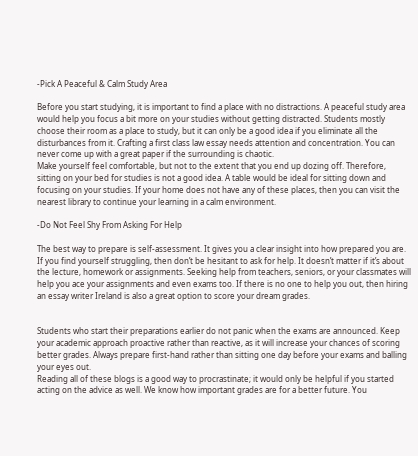-Pick A Peaceful & Calm Study Area

Before you start studying, it is important to find a place with no distractions. A peaceful study area would help you focus a bit more on your studies without getting distracted. Students mostly choose their room as a place to study, but it can only be a good idea if you eliminate all the disturbances from it. Crafting a first class law essay needs attention and concentration. You can never come up with a great paper if the surrounding is chaotic.
Make yourself feel comfortable, but not to the extent that you end up dozing off. Therefore, sitting on your bed for studies is not a good idea. A table would be ideal for sitting down and focusing on your studies. If your home does not have any of these places, then you can visit the nearest library to continue your learning in a calm environment.

-Do Not Feel Shy From Asking For Help

The best way to prepare is self-assessment. It gives you a clear insight into how prepared you are. If you find yourself struggling, then don’t be hesitant to ask for help. It doesn’t matter if it’s about the lecture, homework or assignments. Seeking help from teachers, seniors, or your classmates will help you ace your assignments and even exams too. If there is no one to help you out, then hiring an essay writer Ireland is also a great option to score your dream grades.


Students who start their preparations earlier do not panic when the exams are announced. Keep your academic approach proactive rather than reactive, as it will increase your chances of scoring better grades. Always prepare first-hand rather than sitting one day before your exams and balling your eyes out.
Reading all of these blogs is a good way to procrastinate; it would only be helpful if you started acting on the advice as well. We know how important grades are for a better future. You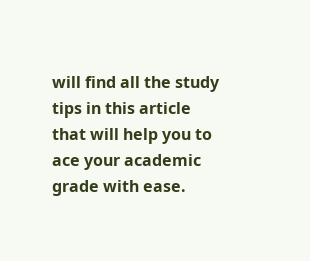will find all the study tips in this article that will help you to ace your academic grade with ease.